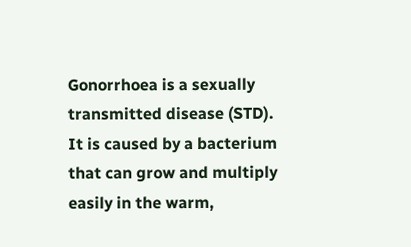Gonorrhoea is a sexually transmitted disease (STD). It is caused by a bacterium that can grow and multiply easily in the warm,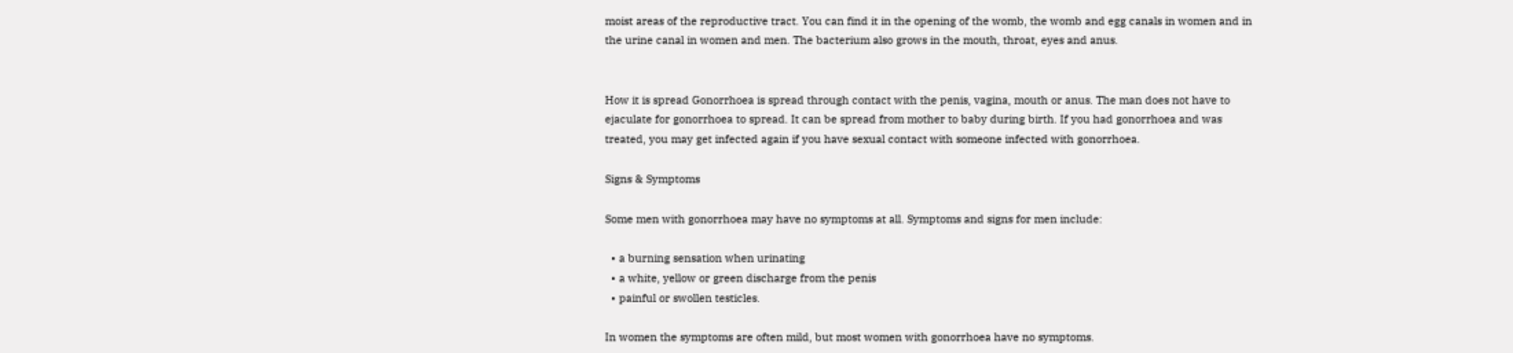moist areas of the reproductive tract. You can find it in the opening of the womb, the womb and egg canals in women and in the urine canal in women and men. The bacterium also grows in the mouth, throat, eyes and anus.


How it is spread Gonorrhoea is spread through contact with the penis, vagina, mouth or anus. The man does not have to ejaculate for gonorrhoea to spread. It can be spread from mother to baby during birth. If you had gonorrhoea and was treated, you may get infected again if you have sexual contact with someone infected with gonorrhoea.

Signs & Symptoms

Some men with gonorrhoea may have no symptoms at all. Symptoms and signs for men include:

  • a burning sensation when urinating
  • a white, yellow or green discharge from the penis
  • painful or swollen testicles.

In women the symptoms are often mild, but most women with gonorrhoea have no symptoms.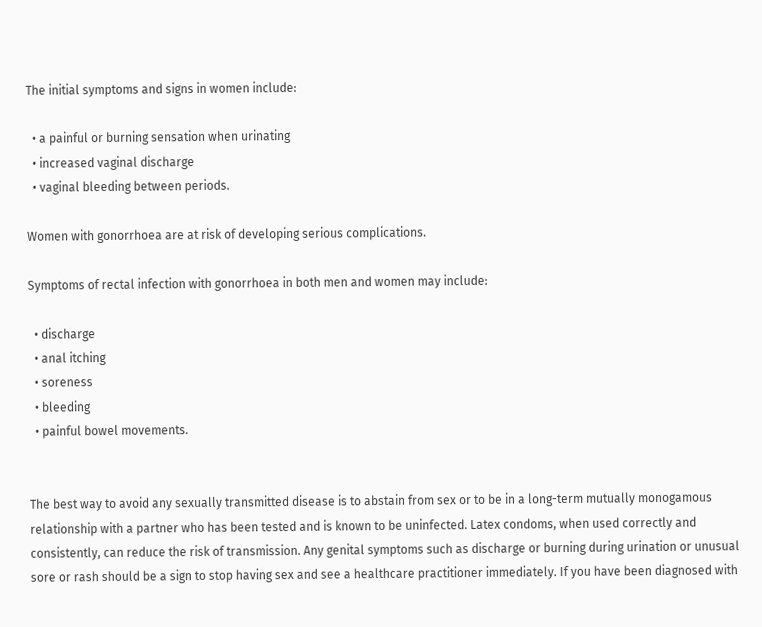The initial symptoms and signs in women include:

  • a painful or burning sensation when urinating
  • increased vaginal discharge
  • vaginal bleeding between periods.

Women with gonorrhoea are at risk of developing serious complications.

Symptoms of rectal infection with gonorrhoea in both men and women may include:

  • discharge
  • anal itching
  • soreness
  • bleeding
  • painful bowel movements.


The best way to avoid any sexually transmitted disease is to abstain from sex or to be in a long-term mutually monogamous relationship with a partner who has been tested and is known to be uninfected. Latex condoms, when used correctly and consistently, can reduce the risk of transmission. Any genital symptoms such as discharge or burning during urination or unusual sore or rash should be a sign to stop having sex and see a healthcare practitioner immediately. If you have been diagnosed with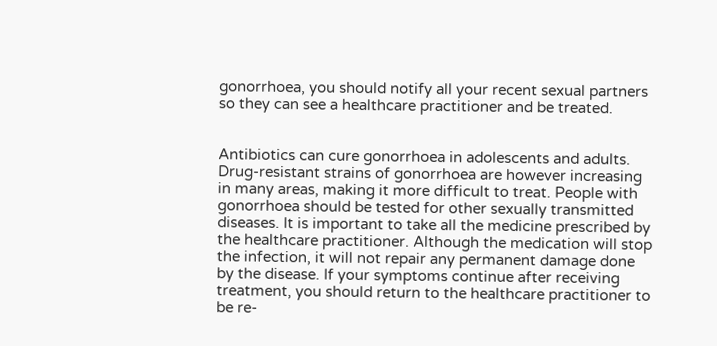gonorrhoea, you should notify all your recent sexual partners so they can see a healthcare practitioner and be treated.


Antibiotics can cure gonorrhoea in adolescents and adults. Drug-resistant strains of gonorrhoea are however increasing in many areas, making it more difficult to treat. People with gonorrhoea should be tested for other sexually transmitted diseases. It is important to take all the medicine prescribed by the healthcare practitioner. Although the medication will stop the infection, it will not repair any permanent damage done by the disease. If your symptoms continue after receiving treatment, you should return to the healthcare practitioner to be re-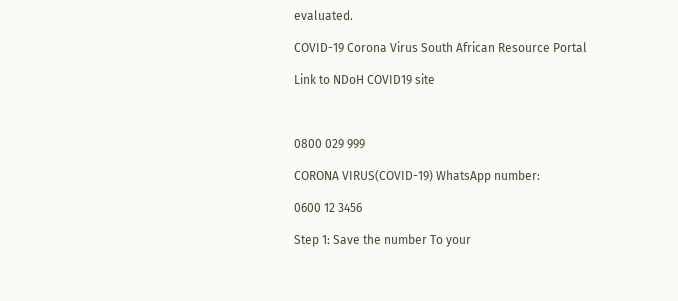evaluated.

COVID-19 Corona Virus South African Resource Portal

Link to NDoH COVID19 site



0800 029 999

CORONA VIRUS(COVID-19) WhatsApp number:

0600 12 3456

Step 1: Save the number To your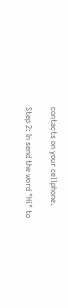contacts on your cellphone.

Step 2: In send the word "Hi" to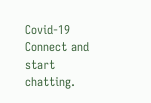Covid-19 Connect and start chatting.